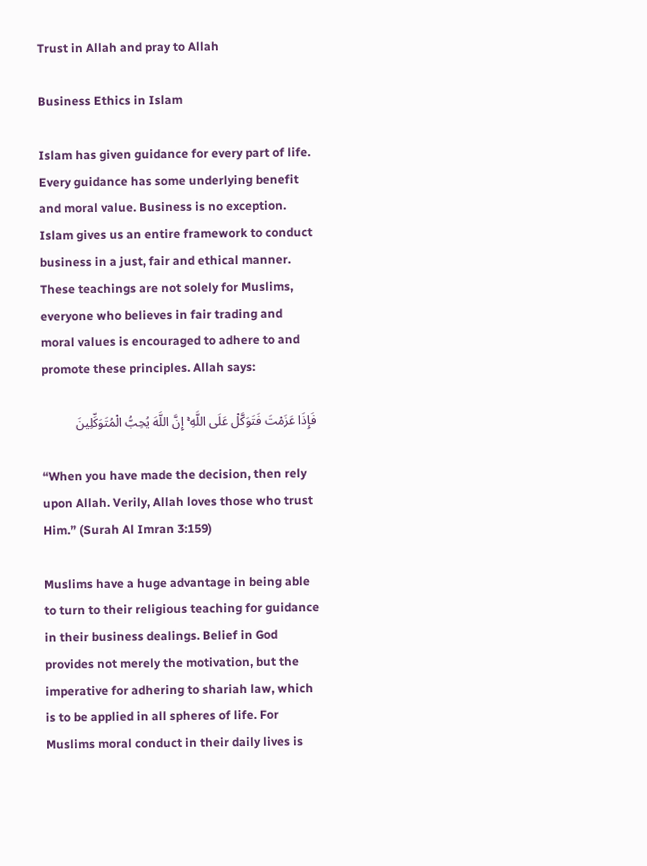Trust in Allah and pray to Allah

Business Ethics in Islam

Islam has given guidance for every part of life. Every guidance has some underlying benefit and moral value. Business is no exception. Islam gives us an entire framework to conduct business in a just, fair and ethical manner. These teachings are not solely for Muslims, everyone who believes in fair trading and moral values is encouraged to adhere to and promote these principles. Allah says:

فَإِذَا عَزَمْتَ فَتَوَكَّلْ عَلَى اللَّهِ ۚ إِنَّ اللَّهَ يُحِبُّ الْمُتَوَكِّلِينَ

“When you have made the decision, then rely upon Allah. Verily, Allah loves those who trust Him.” (Surah Al Imran 3:159)

Muslims have a huge advantage in being able to turn to their religious teaching for guidance in their business dealings. Belief in God provides not merely the motivation, but the imperative for adhering to shariah law, which is to be applied in all spheres of life. For Muslims moral conduct in their daily lives is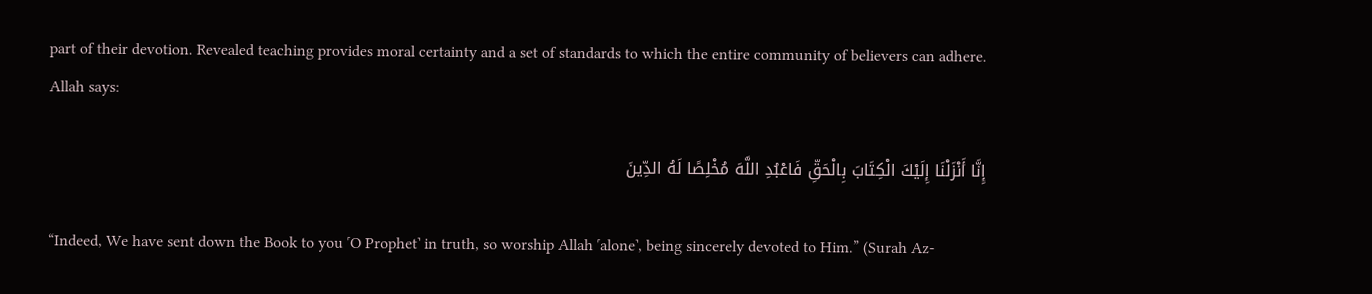part of their devotion. Revealed teaching provides moral certainty and a set of standards to which the entire community of believers can adhere. Allah says:

إِنَّا أَنْزَلْنَا إِلَيْكَ الْكِتَابَ بِالْحَقِّ فَاعْبُدِ اللَّهَ مُخْلِصًا لَهُ الدِّينَ

“Indeed, We have sent down the Book to you ˹O Prophet˺ in truth, so worship Allah ˹alone˺, being sincerely devoted to Him.” (Surah Az-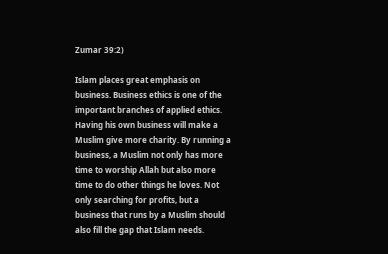Zumar 39:2)

Islam places great emphasis on business. Business ethics is one of the important branches of applied ethics. Having his own business will make a Muslim give more charity. By running a business, a Muslim not only has more time to worship Allah but also more time to do other things he loves. Not only searching for profits, but a business that runs by a Muslim should also fill the gap that Islam needs.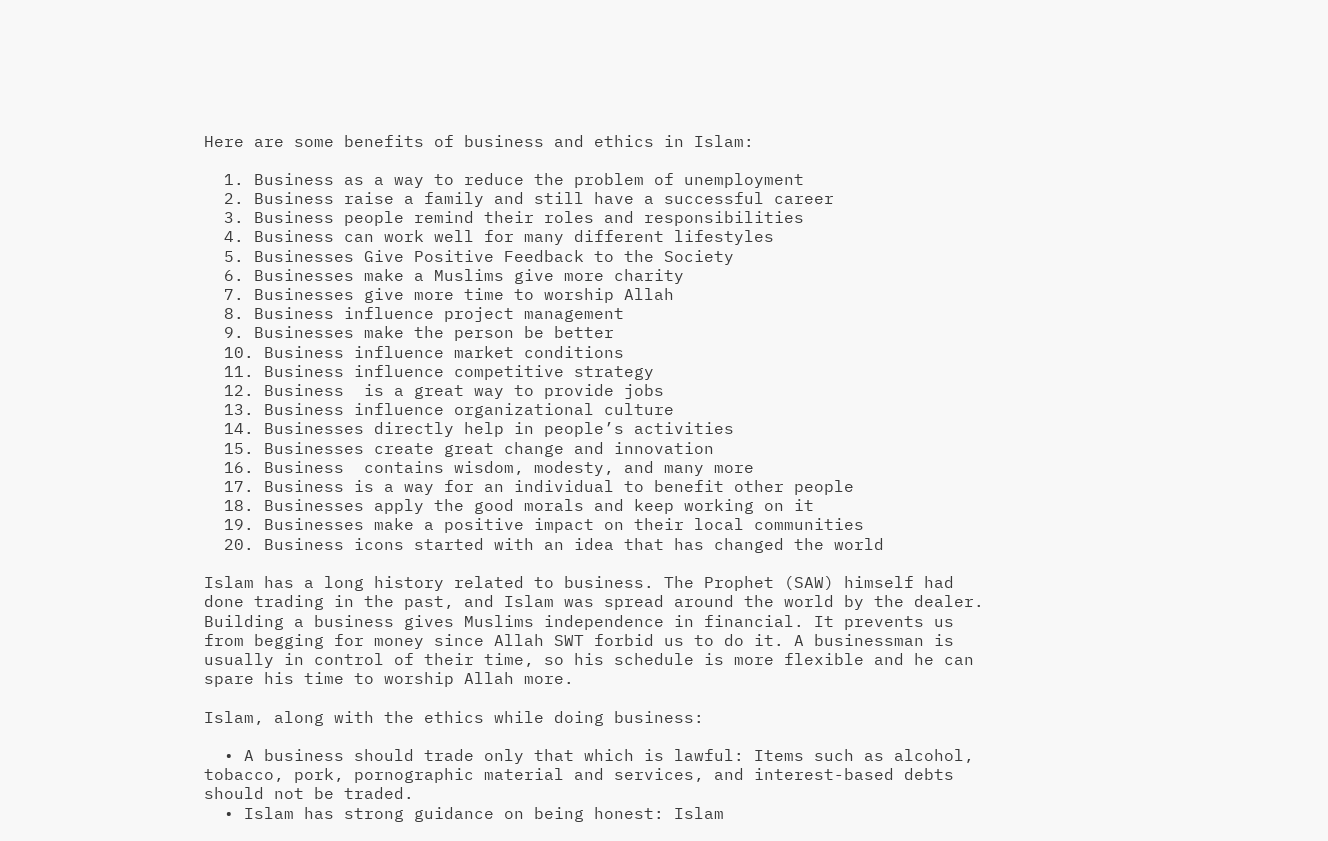Here are some benefits of business and ethics in Islam:

  1. Business as a way to reduce the problem of unemployment
  2. Business raise a family and still have a successful career
  3. Business people remind their roles and responsibilities
  4. Business can work well for many different lifestyles
  5. Businesses Give Positive Feedback to the Society
  6. Businesses make a Muslims give more charity
  7. Businesses give more time to worship Allah
  8. Business influence project management
  9. Businesses make the person be better
  10. Business influence market conditions
  11. Business influence competitive strategy
  12. Business  is a great way to provide jobs
  13. Business influence organizational culture
  14. Businesses directly help in people’s activities
  15. Businesses create great change and innovation
  16. Business  contains wisdom, modesty, and many more
  17. Business is a way for an individual to benefit other people
  18. Businesses apply the good morals and keep working on it
  19. Businesses make a positive impact on their local communities
  20. Business icons started with an idea that has changed the world

Islam has a long history related to business. The Prophet (SAW) himself had done trading in the past, and Islam was spread around the world by the dealer. Building a business gives Muslims independence in financial. It prevents us from begging for money since Allah SWT forbid us to do it. A businessman is usually in control of their time, so his schedule is more flexible and he can spare his time to worship Allah more.

Islam, along with the ethics while doing business:

  • A business should trade only that which is lawful: Items such as alcohol, tobacco, pork, pornographic material and services, and interest-based debts should not be traded.
  • Islam has strong guidance on being honest: Islam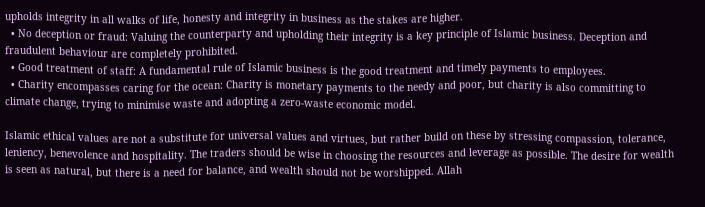upholds integrity in all walks of life, honesty and integrity in business as the stakes are higher.
  • No deception or fraud: Valuing the counterparty and upholding their integrity is a key principle of Islamic business. Deception and fraudulent behaviour are completely prohibited.
  • Good treatment of staff: A fundamental rule of Islamic business is the good treatment and timely payments to employees.
  • Charity encompasses caring for the ocean: Charity is monetary payments to the needy and poor, but charity is also committing to climate change, trying to minimise waste and adopting a zero-waste economic model.

Islamic ethical values are not a substitute for universal values and virtues, but rather build on these by stressing compassion, tolerance, leniency, benevolence and hospitality. The traders should be wise in choosing the resources and leverage as possible. The desire for wealth is seen as natural, but there is a need for balance, and wealth should not be worshipped. Allah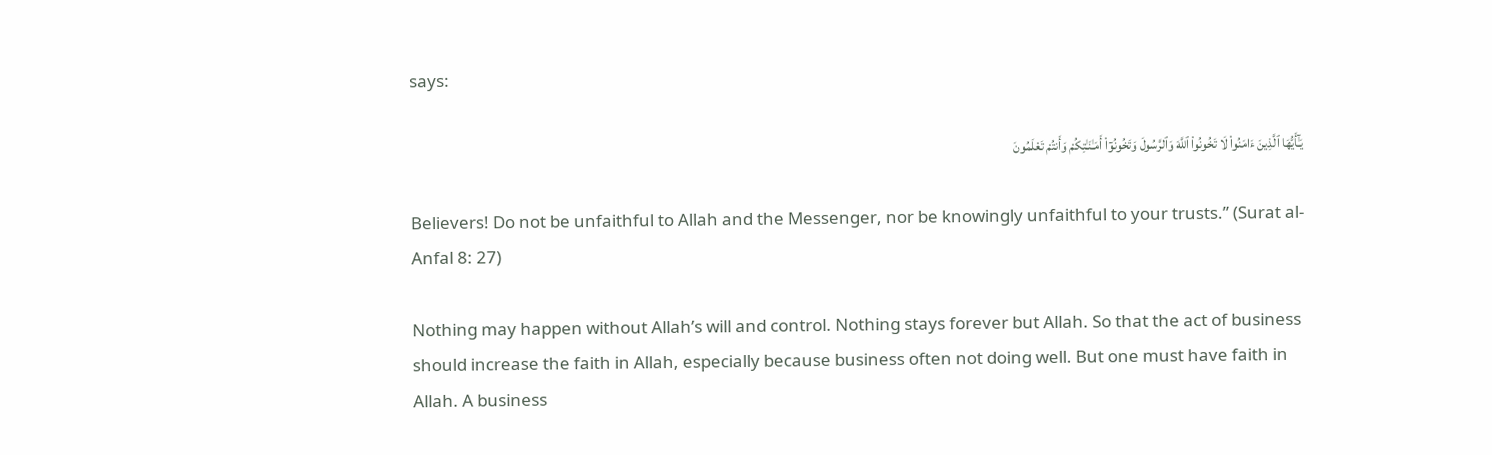says:

يَـٰٓأَيُّهَا ٱلَّذِينَ ءَامَنُوا۟ لَا تَخُونُوا۟ ٱللَّهَ وَٱلرَّسُولَ وَتَخُونُوٓا۟ أَمَـٰنَـٰتِكُمْ وَأَنتُمْ تَعْلَمُونَ

Believers! Do not be unfaithful to Allah and the Messenger, nor be knowingly unfaithful to your trusts.” (Surat al-Anfal 8: 27)

Nothing may happen without Allah’s will and control. Nothing stays forever but Allah. So that the act of business should increase the faith in Allah, especially because business often not doing well. But one must have faith in Allah. A business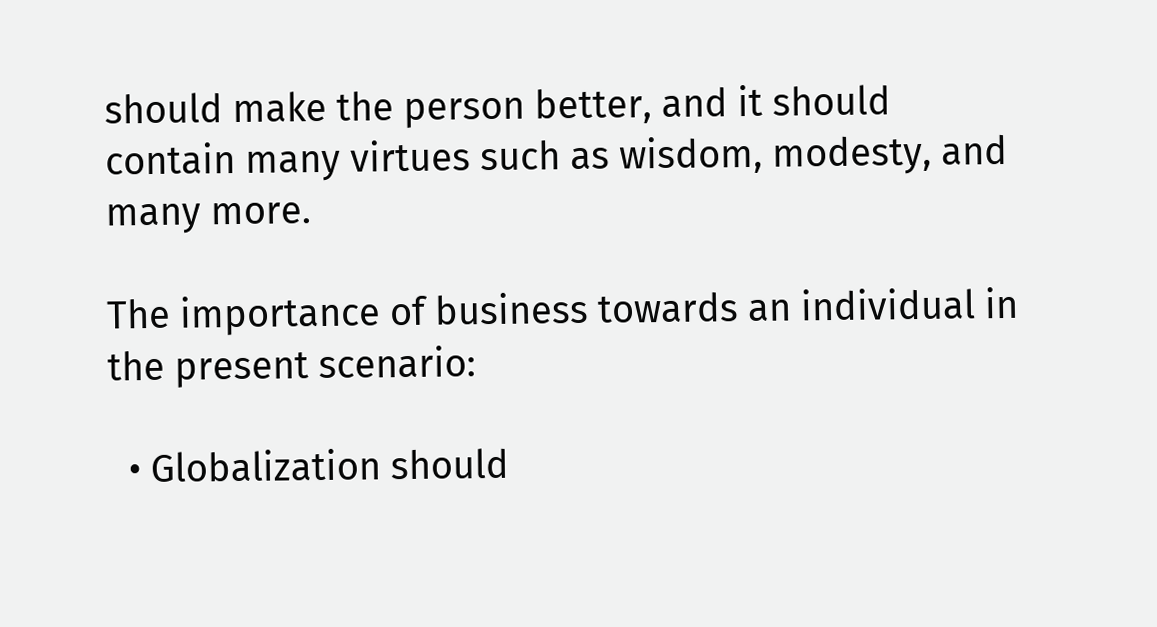should make the person better, and it should contain many virtues such as wisdom, modesty, and many more.

The importance of business towards an individual in the present scenario:

  • Globalization should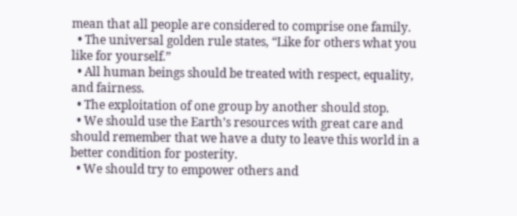mean that all people are considered to comprise one family.
  • The universal golden rule states, “Like for others what you like for yourself.”
  • All human beings should be treated with respect, equality, and fairness.
  • The exploitation of one group by another should stop.
  • We should use the Earth’s resources with great care and should remember that we have a duty to leave this world in a better condition for posterity.
  • We should try to empower others and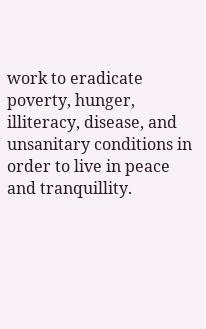work to eradicate poverty, hunger, illiteracy, disease, and unsanitary conditions in order to live in peace and tranquillity.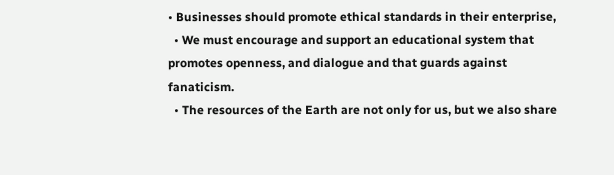• Businesses should promote ethical standards in their enterprise,
  • We must encourage and support an educational system that promotes openness, and dialogue and that guards against fanaticism.
  • The resources of the Earth are not only for us, but we also share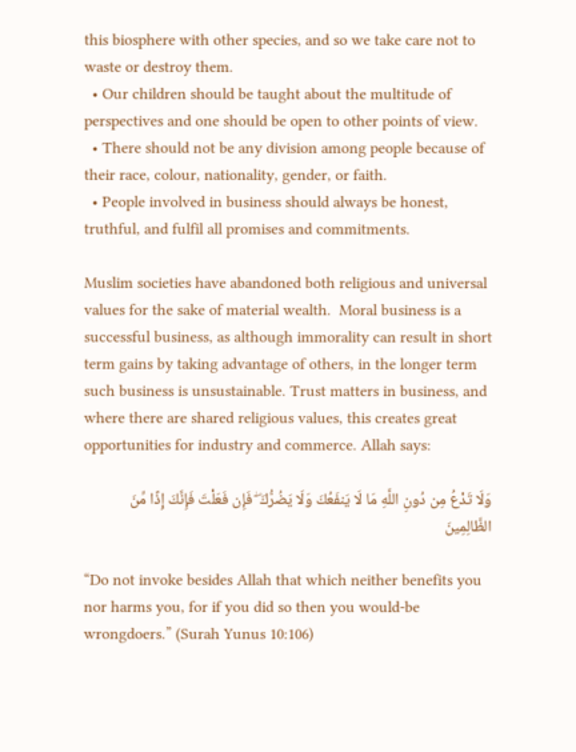this biosphere with other species, and so we take care not to waste or destroy them.
  • Our children should be taught about the multitude of perspectives and one should be open to other points of view.
  • There should not be any division among people because of their race, colour, nationality, gender, or faith.
  • People involved in business should always be honest, truthful, and fulfil all promises and commitments.

Muslim societies have abandoned both religious and universal values for the sake of material wealth.  Moral business is a successful business, as although immorality can result in short term gains by taking advantage of others, in the longer term such business is unsustainable. Trust matters in business, and where there are shared religious values, this creates great opportunities for industry and commerce. Allah says:

وَلَا تَدْعُ مِن دُونِ اللَّهِ مَا لَا يَنفَعُكَ وَلَا يَضُرُّكَ ۖ فَإِن فَعَلْتَ فَإِنَّكَ إِذًا مِّنَ الظَّالِمِينَ

“Do not invoke besides Allah that which neither benefits you nor harms you, for if you did so then you would-be wrongdoers.” (Surah Yunus 10:106)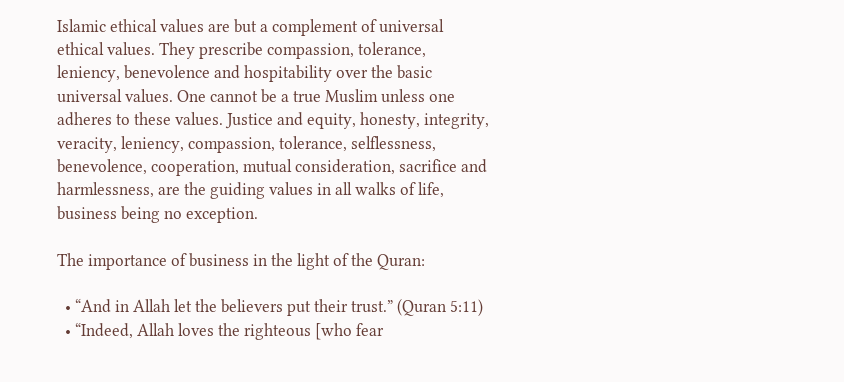Islamic ethical values are but a complement of universal ethical values. They prescribe compassion, tolerance, leniency, benevolence and hospitability over the basic universal values. One cannot be a true Muslim unless one adheres to these values. Justice and equity, honesty, integrity, veracity, leniency, compassion, tolerance, selflessness, benevolence, cooperation, mutual consideration, sacrifice and harmlessness, are the guiding values in all walks of life, business being no exception.

The importance of business in the light of the Quran:

  • “And in Allah let the believers put their trust.” (Quran 5:11)
  • “Indeed, Allah loves the righteous [who fear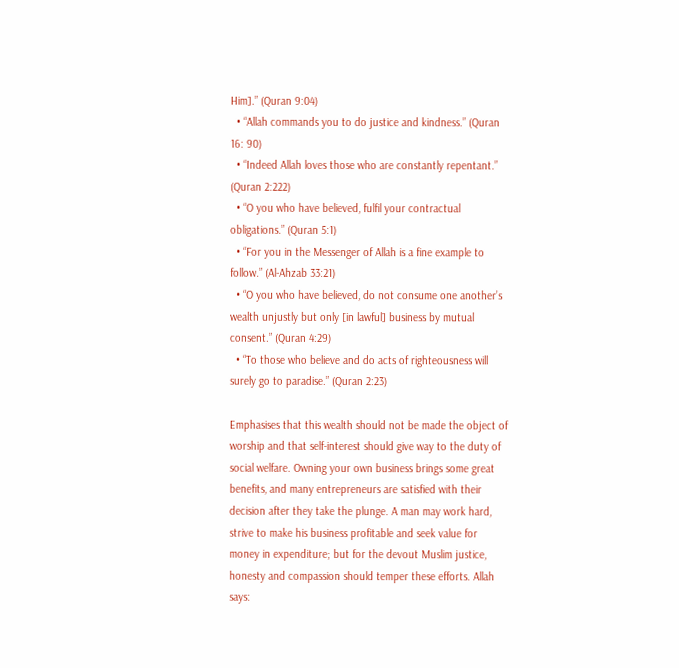Him].” (Quran 9:04)
  • “Allah commands you to do justice and kindness.” (Quran 16: 90)
  • “Indeed Allah loves those who are constantly repentant.” (Quran 2:222)
  • “O you who have believed, fulfil your contractual obligations.” (Quran 5:1)
  • “For you in the Messenger of Allah is a fine example to follow.” (Al-Ahzab 33:21)
  • “O you who have believed, do not consume one another’s wealth unjustly but only [in lawful] business by mutual consent.” (Quran 4:29)
  • “To those who believe and do acts of righteousness will surely go to paradise.” (Quran 2:23)

Emphasises that this wealth should not be made the object of worship and that self-interest should give way to the duty of social welfare. Owning your own business brings some great benefits, and many entrepreneurs are satisfied with their decision after they take the plunge. A man may work hard, strive to make his business profitable and seek value for money in expenditure; but for the devout Muslim justice, honesty and compassion should temper these efforts. Allah says: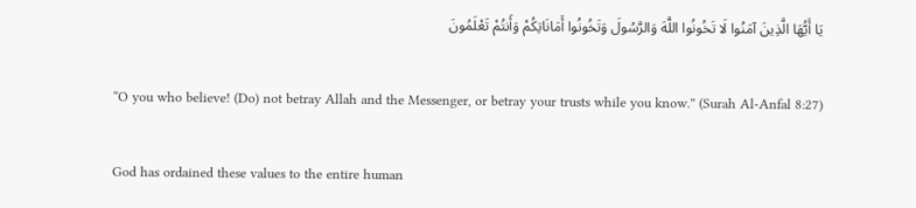يَا أَيُّهَا الَّذِينَ آمَنُوا لَا تَخُونُوا اللَّهَ وَالرَّسُولَ وَتَخُونُوا أَمَانَاتِكُمْ وَأَنتُمْ تَعْلَمُونَ

“O you who believe! (Do) not betray Allah and the Messenger, or betray your trusts while you know.” (Surah Al-Anfal 8:27)

God has ordained these values to the entire human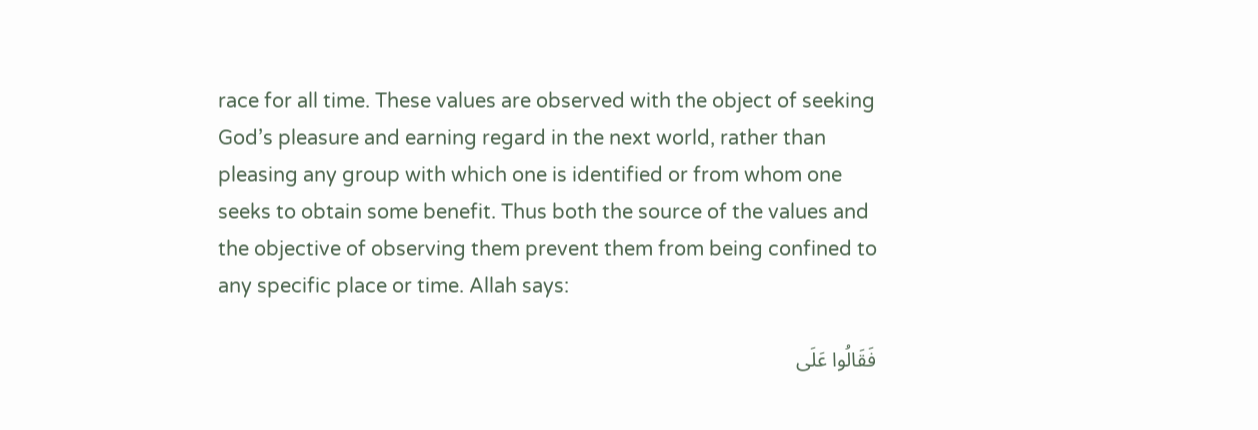race for all time. These values are observed with the object of seeking God’s pleasure and earning regard in the next world, rather than pleasing any group with which one is identified or from whom one seeks to obtain some benefit. Thus both the source of the values and the objective of observing them prevent them from being confined to any specific place or time. Allah says:

فَقَالُوا عَلَى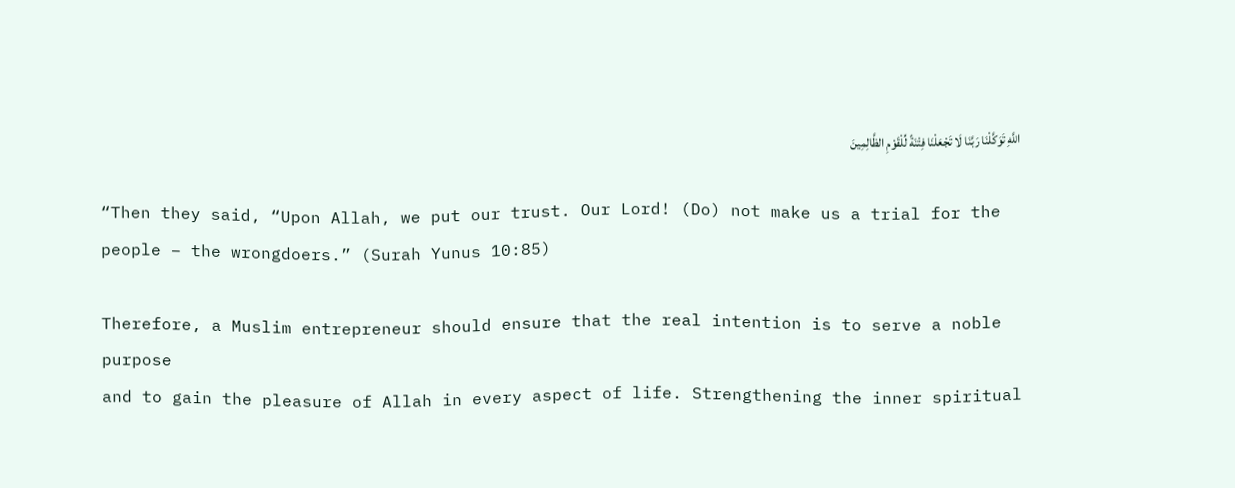اللَّهِ تَوَكَّلْنَا رَبَّنَا لَا تَجْعَلْنَا فِتْنَةً لِّلْقَوْمِ الظَّالِمِينَ

“Then they said, “Upon Allah, we put our trust. Our Lord! (Do) not make us a trial for the people – the wrongdoers.” (Surah Yunus 10:85)

Therefore, a Muslim entrepreneur should ensure that the real intention is to serve a noble purpose
and to gain the pleasure of Allah in every aspect of life. Strengthening the inner spiritual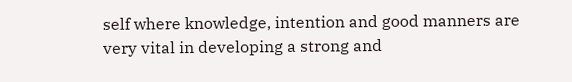self where knowledge, intention and good manners are very vital in developing a strong and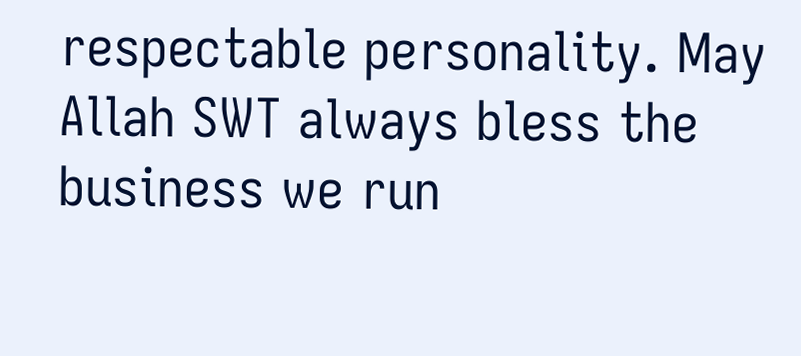respectable personality. May Allah SWT always bless the business we run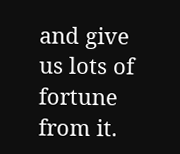and give us lots of fortune from it.